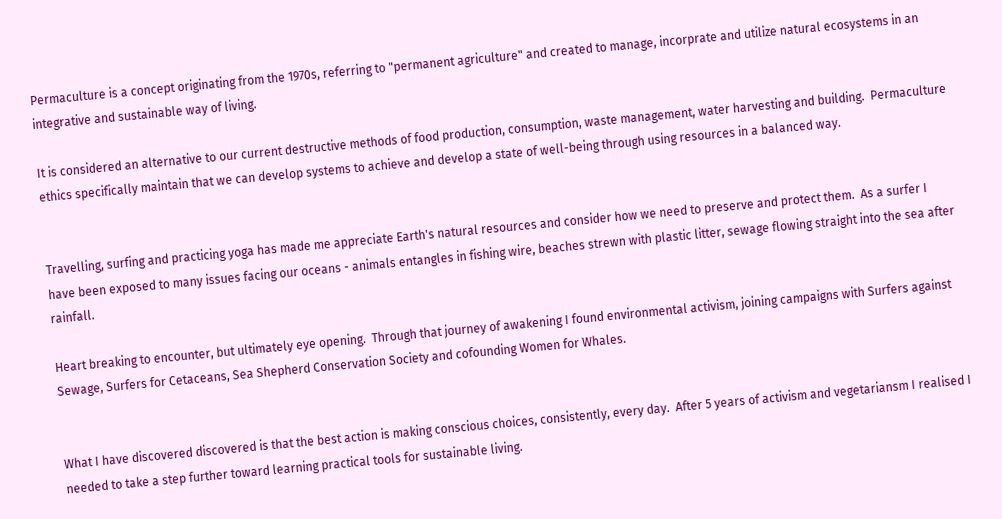Permaculture is a concept originating from the 1970s, referring to "permanent agriculture" and created to manage, incorprate and utilize natural ecosystems in an integrative and sustainable way of living.

It is considered an alternative to our current destructive methods of food production, consumption, waste management, water harvesting and building.  Permaculture ethics specifically maintain that we can develop systems to achieve and develop a state of well-being through using resources in a balanced way.


Travelling, surfing and practicing yoga has made me appreciate Earth's natural resources and consider how we need to preserve and protect them.  As a surfer I have been exposed to many issues facing our oceans - animals entangles in fishing wire, beaches strewn with plastic litter, sewage flowing straight into the sea after rainfall.

Heart breaking to encounter, but ultimately eye opening.  Through that journey of awakening I found environmental activism, joining campaigns with Surfers against Sewage, Surfers for Cetaceans, Sea Shepherd Conservation Society and cofounding Women for Whales.


What I have discovered discovered is that the best action is making conscious choices, consistently, every day.  After 5 years of activism and vegetariansm I realised I needed to take a step further toward learning practical tools for sustainable living.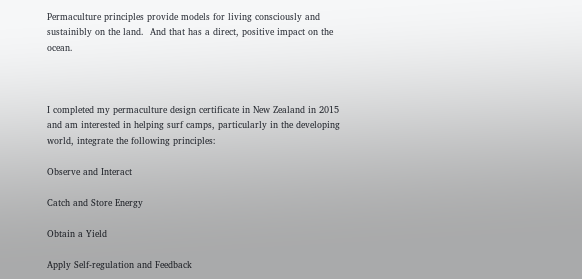Permaculture principles provide models for living consciously and sustainibly on the land.  And that has a direct, positive impact on the ocean.



I completed my permaculture design certificate in New Zealand in 2015 and am interested in helping surf camps, particularly in the developing world, integrate the following principles:

Observe and Interact

Catch and Store Energy

Obtain a Yield

Apply Self-regulation and Feedback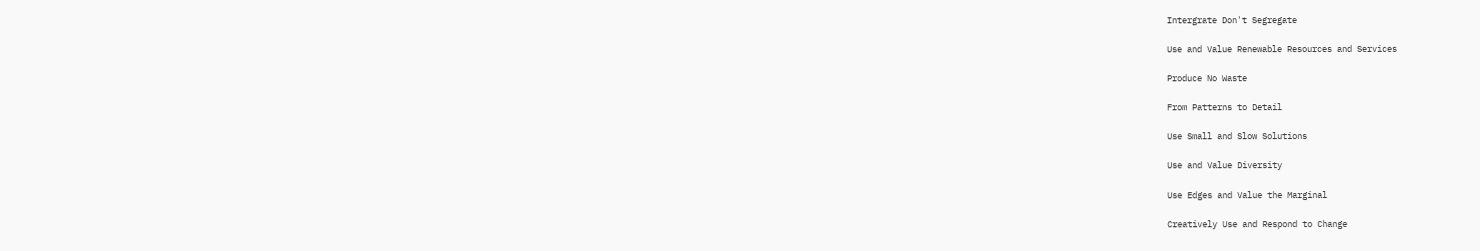Intergrate Don't Segregate

Use and Value Renewable Resources and Services

Produce No Waste

From Patterns to Detail

Use Small and Slow Solutions

Use and Value Diversity

Use Edges and Value the Marginal

Creatively Use and Respond to Change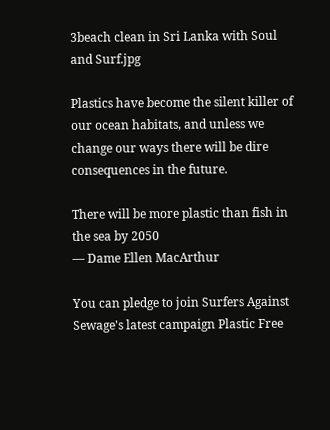3beach clean in Sri Lanka with Soul and Surf.jpg

Plastics have become the silent killer of our ocean habitats, and unless we change our ways there will be dire consequences in the future.

There will be more plastic than fish in the sea by 2050
— Dame Ellen MacArthur

You can pledge to join Surfers Against Sewage's latest campaign Plastic Free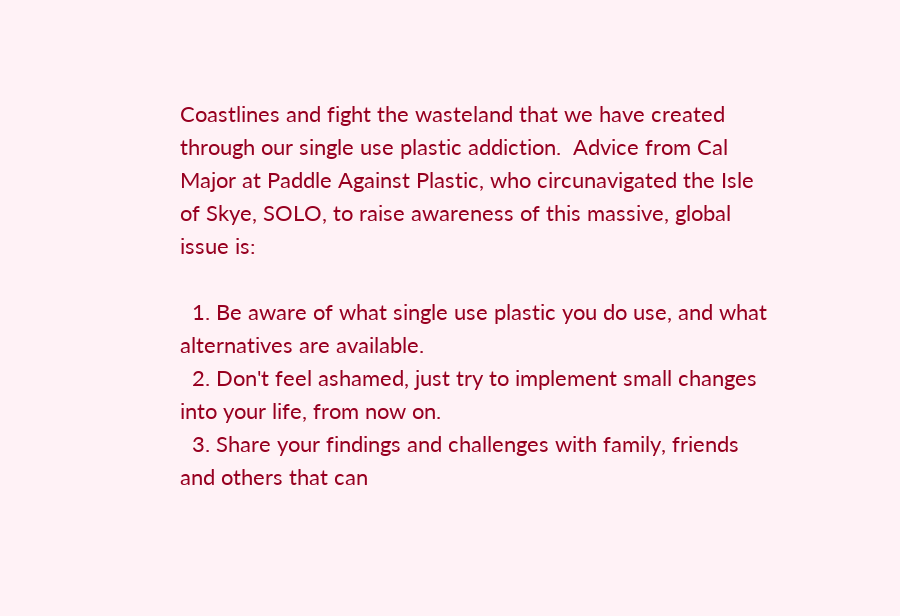Coastlines and fight the wasteland that we have created through our single use plastic addiction.  Advice from Cal Major at Paddle Against Plastic, who circunavigated the Isle of Skye, SOLO, to raise awareness of this massive, global issue is:

  1. Be aware of what single use plastic you do use, and what alternatives are available.
  2. Don't feel ashamed, just try to implement small changes into your life, from now on.
  3. Share your findings and challenges with family, friends and others that can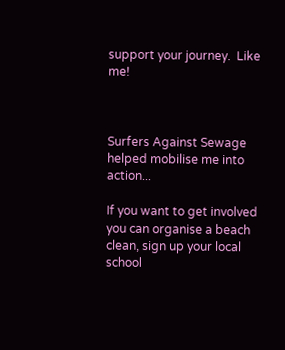support your journey.  Like me!



Surfers Against Sewage helped mobilise me into action...

If you want to get involved you can organise a beach clean, sign up your local school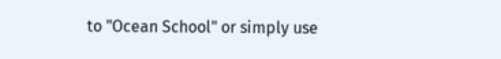to "Ocean School" or simply use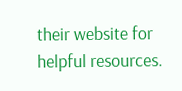their website for helpful resources.